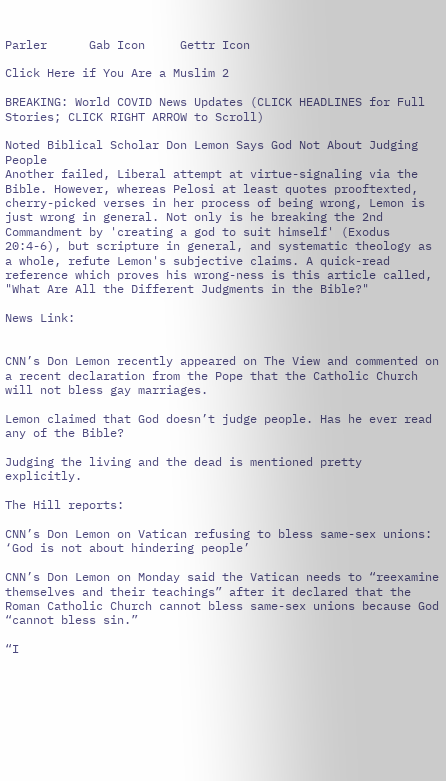Parler      Gab Icon     Gettr Icon

Click Here if You Are a Muslim 2

BREAKING: World COVID News Updates (CLICK HEADLINES for Full Stories; CLICK RIGHT ARROW to Scroll)

Noted Biblical Scholar Don Lemon Says God Not About Judging People
Another failed, Liberal attempt at virtue-signaling via the Bible. However, whereas Pelosi at least quotes prooftexted, cherry-picked verses in her process of being wrong, Lemon is just wrong in general. Not only is he breaking the 2nd Commandment by 'creating a god to suit himself' (Exodus 20:4-6), but scripture in general, and systematic theology as a whole, refute Lemon's subjective claims. A quick-read reference which proves his wrong-ness is this article called, "What Are All the Different Judgments in the Bible?"

News Link:


CNN’s Don Lemon recently appeared on The View and commented on a recent declaration from the Pope that the Catholic Church will not bless gay marriages.

Lemon claimed that God doesn’t judge people. Has he ever read any of the Bible?

Judging the living and the dead is mentioned pretty explicitly.

The Hill reports:

CNN’s Don Lemon on Vatican refusing to bless same-sex unions: ‘God is not about hindering people’

CNN’s Don Lemon on Monday said the Vatican needs to “reexamine themselves and their teachings” after it declared that the Roman Catholic Church cannot bless same-sex unions because God “cannot bless sin.”

“I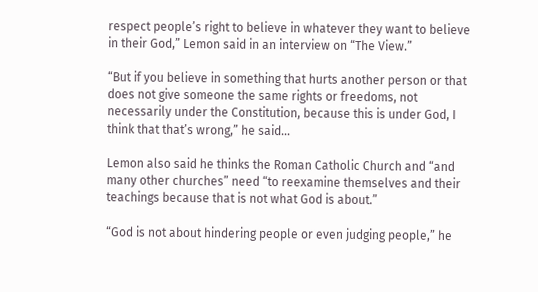respect people’s right to believe in whatever they want to believe in their God,” Lemon said in an interview on “The View.”

“But if you believe in something that hurts another person or that does not give someone the same rights or freedoms, not necessarily under the Constitution, because this is under God, I think that that’s wrong,” he said…

Lemon also said he thinks the Roman Catholic Church and “and many other churches” need “to reexamine themselves and their teachings because that is not what God is about.”

“God is not about hindering people or even judging people,” he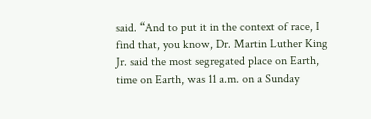said. “And to put it in the context of race, I find that, you know, Dr. Martin Luther King Jr. said the most segregated place on Earth, time on Earth, was 11 a.m. on a Sunday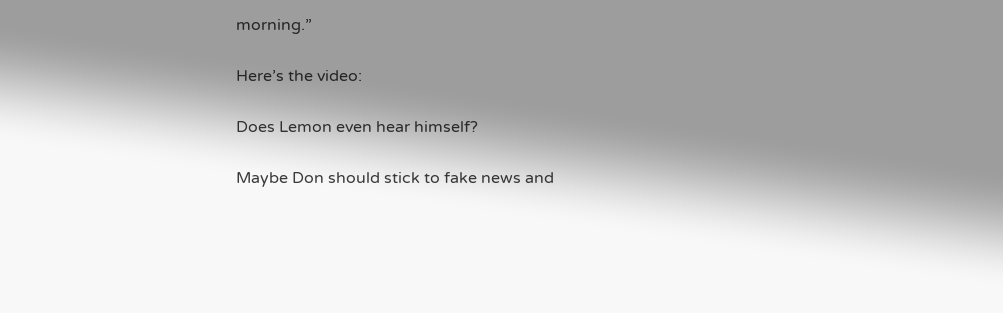morning.”

Here’s the video:

Does Lemon even hear himself?

Maybe Don should stick to fake news and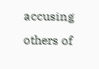accusing others of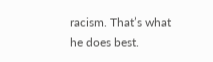racism. That’s what he does best.